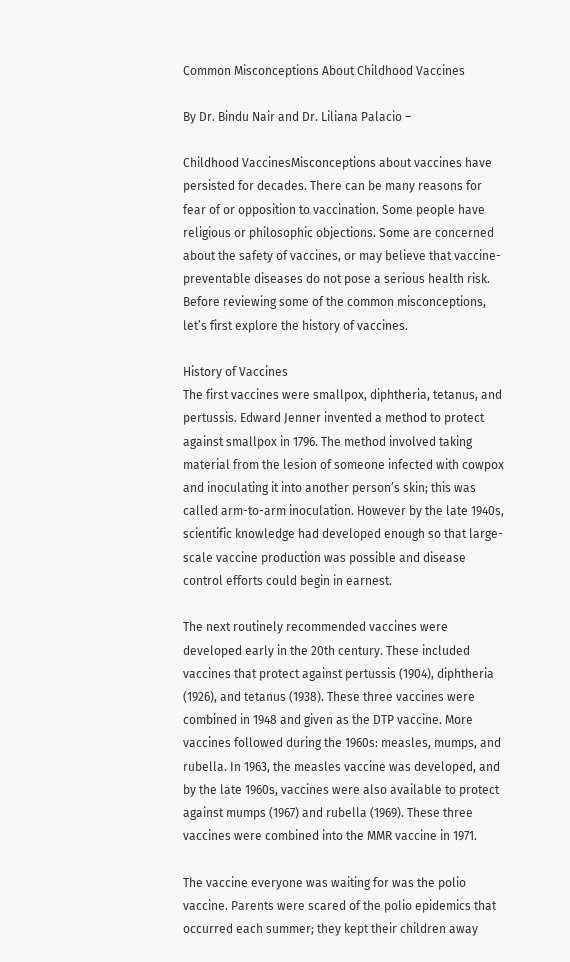Common Misconceptions About Childhood Vaccines

By Dr. Bindu Nair and Dr. Liliana Palacio –

Childhood VaccinesMisconceptions about vaccines have persisted for decades. There can be many reasons for fear of or opposition to vaccination. Some people have religious or philosophic objections. Some are concerned about the safety of vaccines, or may believe that vaccine-preventable diseases do not pose a serious health risk. Before reviewing some of the common misconceptions, let’s first explore the history of vaccines.

History of Vaccines
The first vaccines were smallpox, diphtheria, tetanus, and pertussis. Edward Jenner invented a method to protect against smallpox in 1796. The method involved taking material from the lesion of someone infected with cowpox and inoculating it into another person’s skin; this was called arm-to-arm inoculation. However by the late 1940s, scientific knowledge had developed enough so that large-scale vaccine production was possible and disease control efforts could begin in earnest.

The next routinely recommended vaccines were developed early in the 20th century. These included vaccines that protect against pertussis (1904), diphtheria (1926), and tetanus (1938). These three vaccines were combined in 1948 and given as the DTP vaccine. More vaccines followed during the 1960s: measles, mumps, and rubella. In 1963, the measles vaccine was developed, and by the late 1960s, vaccines were also available to protect against mumps (1967) and rubella (1969). These three vaccines were combined into the MMR vaccine in 1971.

The vaccine everyone was waiting for was the polio vaccine. Parents were scared of the polio epidemics that occurred each summer; they kept their children away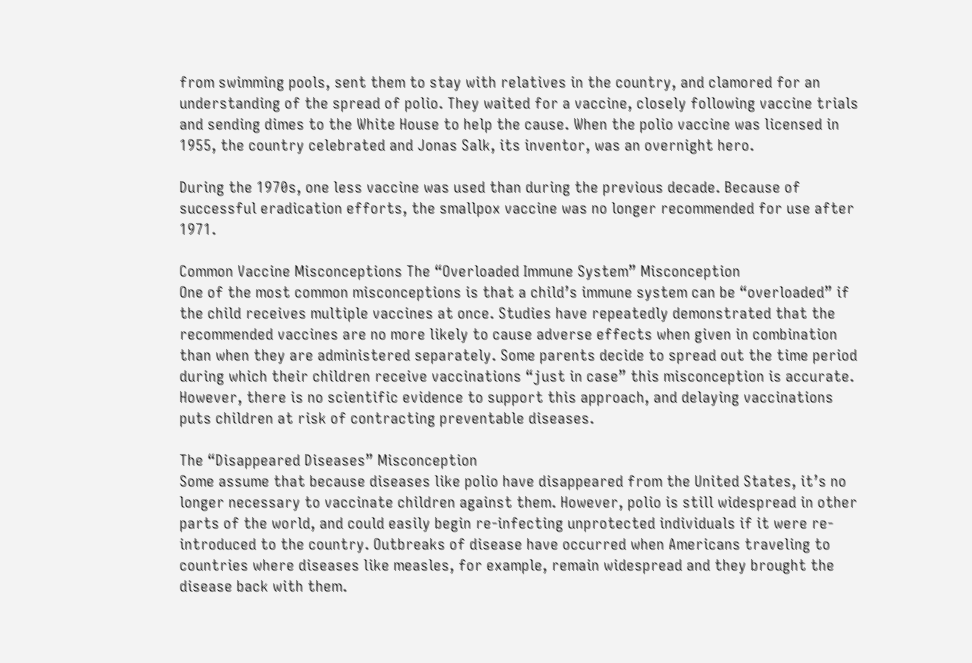from swimming pools, sent them to stay with relatives in the country, and clamored for an understanding of the spread of polio. They waited for a vaccine, closely following vaccine trials and sending dimes to the White House to help the cause. When the polio vaccine was licensed in 1955, the country celebrated and Jonas Salk, its inventor, was an overnight hero.

During the 1970s, one less vaccine was used than during the previous decade. Because of successful eradication efforts, the smallpox vaccine was no longer recommended for use after 1971.

Common Vaccine Misconceptions The “Overloaded Immune System” Misconception
One of the most common misconceptions is that a child’s immune system can be “overloaded” if the child receives multiple vaccines at once. Studies have repeatedly demonstrated that the recommended vaccines are no more likely to cause adverse effects when given in combination than when they are administered separately. Some parents decide to spread out the time period during which their children receive vaccinations “just in case” this misconception is accurate. However, there is no scientific evidence to support this approach, and delaying vaccinations puts children at risk of contracting preventable diseases.

The “Disappeared Diseases” Misconception
Some assume that because diseases like polio have disappeared from the United States, it’s no longer necessary to vaccinate children against them. However, polio is still widespread in other parts of the world, and could easily begin re-infecting unprotected individuals if it were re-introduced to the country. Outbreaks of disease have occurred when Americans traveling to countries where diseases like measles, for example, remain widespread and they brought the disease back with them.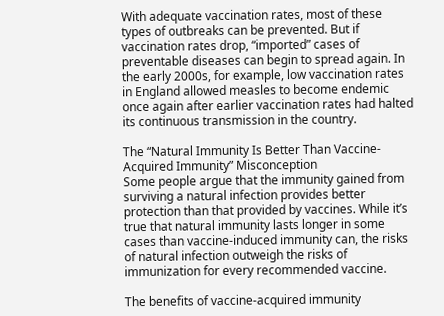With adequate vaccination rates, most of these types of outbreaks can be prevented. But if vaccination rates drop, “imported” cases of preventable diseases can begin to spread again. In the early 2000s, for example, low vaccination rates in England allowed measles to become endemic once again after earlier vaccination rates had halted its continuous transmission in the country.

The “Natural Immunity Is Better Than Vaccine-Acquired Immunity” Misconception
Some people argue that the immunity gained from surviving a natural infection provides better protection than that provided by vaccines. While it’s true that natural immunity lasts longer in some cases than vaccine-induced immunity can, the risks of natural infection outweigh the risks of immunization for every recommended vaccine.

The benefits of vaccine-acquired immunity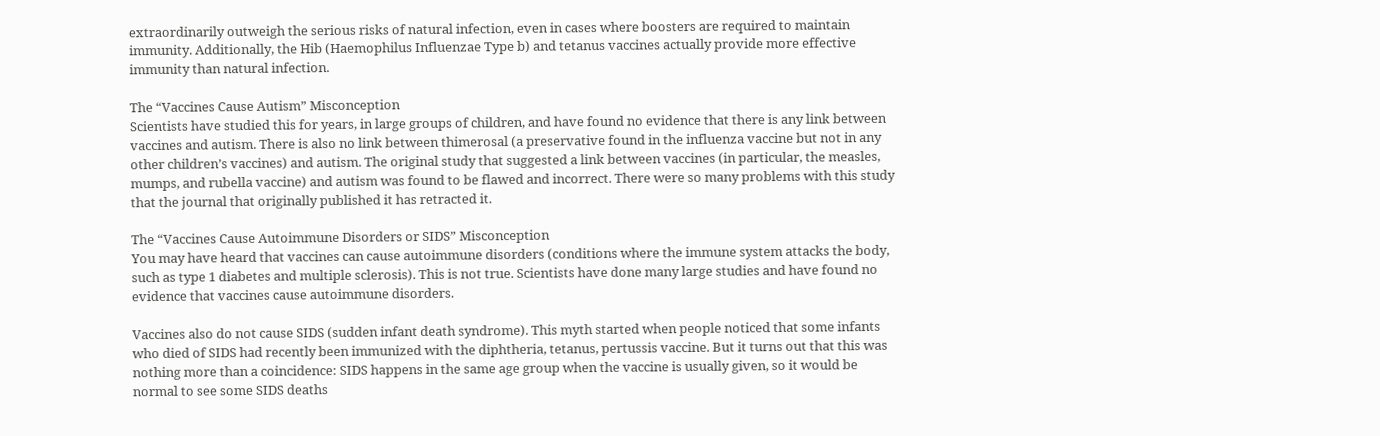extraordinarily outweigh the serious risks of natural infection, even in cases where boosters are required to maintain immunity. Additionally, the Hib (Haemophilus Influenzae Type b) and tetanus vaccines actually provide more effective immunity than natural infection.

The “Vaccines Cause Autism” Misconception
Scientists have studied this for years, in large groups of children, and have found no evidence that there is any link between vaccines and autism. There is also no link between thimerosal (a preservative found in the influenza vaccine but not in any other children’s vaccines) and autism. The original study that suggested a link between vaccines (in particular, the measles, mumps, and rubella vaccine) and autism was found to be flawed and incorrect. There were so many problems with this study that the journal that originally published it has retracted it.

The “Vaccines Cause Autoimmune Disorders or SIDS” Misconception
You may have heard that vaccines can cause autoimmune disorders (conditions where the immune system attacks the body, such as type 1 diabetes and multiple sclerosis). This is not true. Scientists have done many large studies and have found no evidence that vaccines cause autoimmune disorders.

Vaccines also do not cause SIDS (sudden infant death syndrome). This myth started when people noticed that some infants who died of SIDS had recently been immunized with the diphtheria, tetanus, pertussis vaccine. But it turns out that this was nothing more than a coincidence: SIDS happens in the same age group when the vaccine is usually given, so it would be normal to see some SIDS deaths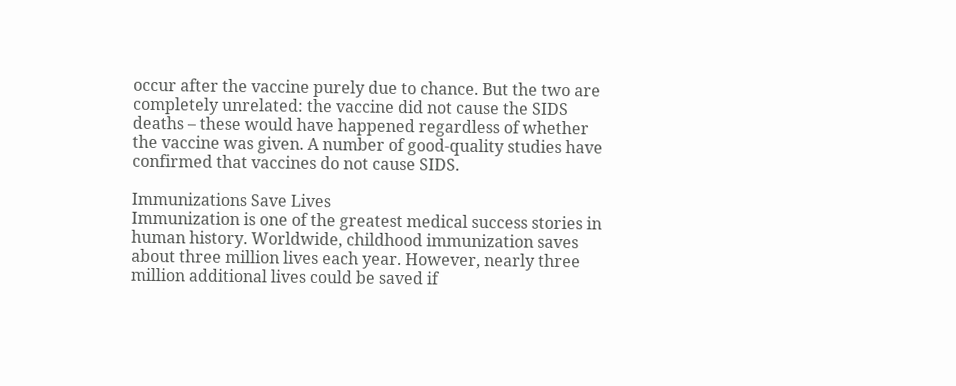occur after the vaccine purely due to chance. But the two are completely unrelated: the vaccine did not cause the SIDS deaths – these would have happened regardless of whether the vaccine was given. A number of good-quality studies have confirmed that vaccines do not cause SIDS.

Immunizations Save Lives
Immunization is one of the greatest medical success stories in human history. Worldwide, childhood immunization saves about three million lives each year. However, nearly three million additional lives could be saved if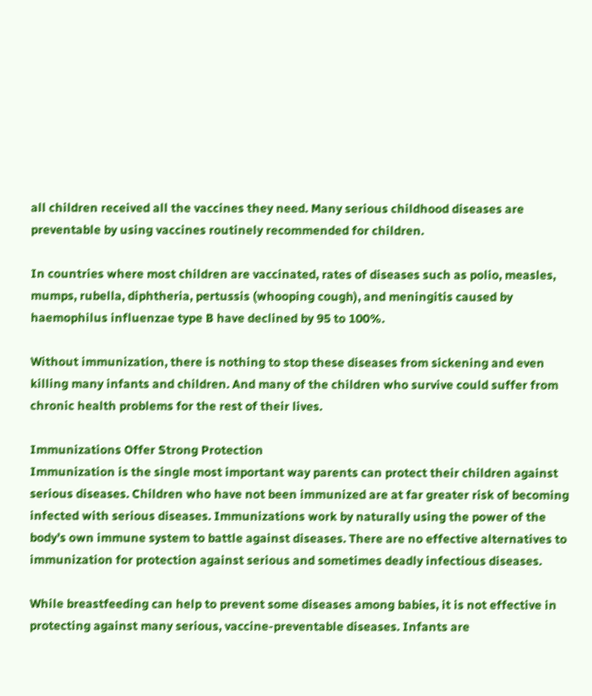all children received all the vaccines they need. Many serious childhood diseases are preventable by using vaccines routinely recommended for children.

In countries where most children are vaccinated, rates of diseases such as polio, measles, mumps, rubella, diphtheria, pertussis (whooping cough), and meningitis caused by haemophilus influenzae type B have declined by 95 to 100%.

Without immunization, there is nothing to stop these diseases from sickening and even killing many infants and children. And many of the children who survive could suffer from chronic health problems for the rest of their lives.

Immunizations Offer Strong Protection
Immunization is the single most important way parents can protect their children against serious diseases. Children who have not been immunized are at far greater risk of becoming infected with serious diseases. Immunizations work by naturally using the power of the body’s own immune system to battle against diseases. There are no effective alternatives to immunization for protection against serious and sometimes deadly infectious diseases.

While breastfeeding can help to prevent some diseases among babies, it is not effective in protecting against many serious, vaccine-preventable diseases. Infants are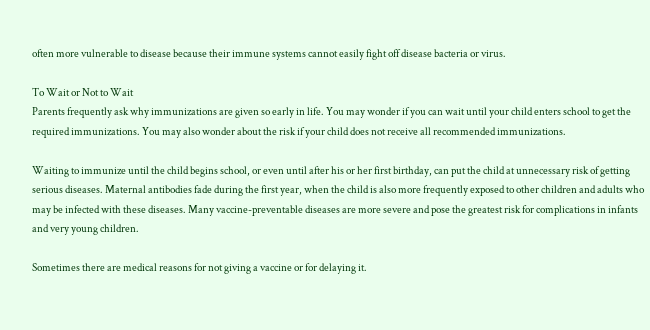often more vulnerable to disease because their immune systems cannot easily fight off disease bacteria or virus.

To Wait or Not to Wait
Parents frequently ask why immunizations are given so early in life. You may wonder if you can wait until your child enters school to get the required immunizations. You may also wonder about the risk if your child does not receive all recommended immunizations.

Waiting to immunize until the child begins school, or even until after his or her first birthday, can put the child at unnecessary risk of getting serious diseases. Maternal antibodies fade during the first year, when the child is also more frequently exposed to other children and adults who may be infected with these diseases. Many vaccine-preventable diseases are more severe and pose the greatest risk for complications in infants and very young children.

Sometimes there are medical reasons for not giving a vaccine or for delaying it.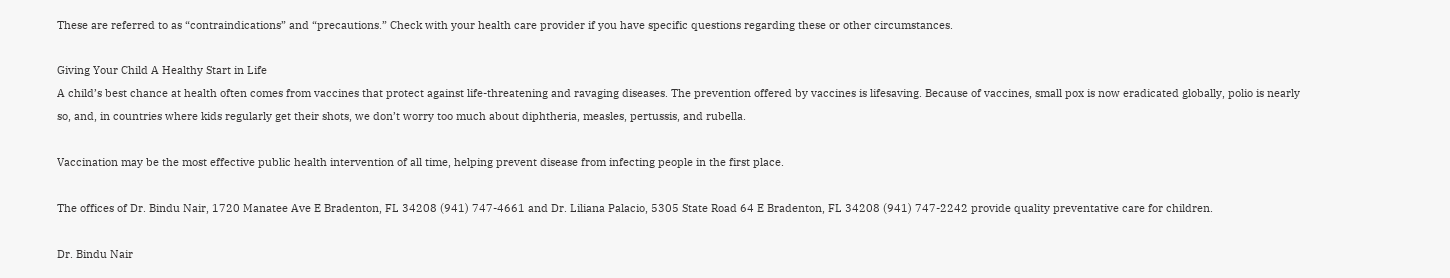These are referred to as “contraindications” and “precautions.” Check with your health care provider if you have specific questions regarding these or other circumstances.

Giving Your Child A Healthy Start in Life
A child’s best chance at health often comes from vaccines that protect against life-threatening and ravaging diseases. The prevention offered by vaccines is lifesaving. Because of vaccines, small pox is now eradicated globally, polio is nearly so, and, in countries where kids regularly get their shots, we don’t worry too much about diphtheria, measles, pertussis, and rubella.

Vaccination may be the most effective public health intervention of all time, helping prevent disease from infecting people in the first place.

The offices of Dr. Bindu Nair, 1720 Manatee Ave E Bradenton, FL 34208 (941) 747-4661 and Dr. Liliana Palacio, 5305 State Road 64 E Bradenton, FL 34208 (941) 747-2242 provide quality preventative care for children.

Dr. Bindu Nair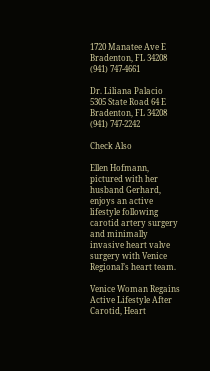1720 Manatee Ave E
Bradenton, FL 34208
(941) 747-4661

Dr. Liliana Palacio
5305 State Road 64 E
Bradenton, FL 34208
(941) 747-2242

Check Also

Ellen Hofmann, pictured with her husband Gerhard, enjoys an active lifestyle following carotid artery surgery and minimally invasive heart valve surgery with Venice Regional’s heart team.

Venice Woman Regains Active Lifestyle After Carotid, Heart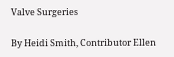Valve Surgeries

By Heidi Smith, Contributor Ellen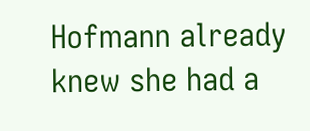Hofmann already knew she had a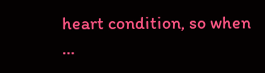heart condition, so when …